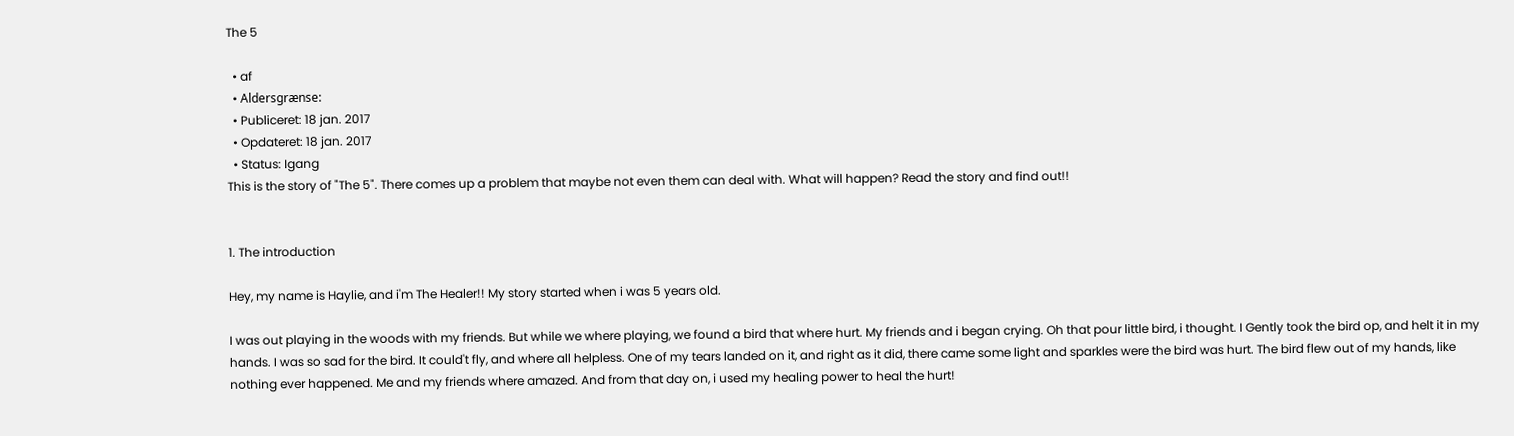The 5

  • af
  • Aldersgrænse:
  • Publiceret: 18 jan. 2017
  • Opdateret: 18 jan. 2017
  • Status: Igang
This is the story of "The 5". There comes up a problem that maybe not even them can deal with. What will happen? Read the story and find out!!


1. The introduction

Hey, my name is Haylie, and i'm The Healer!! My story started when i was 5 years old.

I was out playing in the woods with my friends. But while we where playing, we found a bird that where hurt. My friends and i began crying. Oh that pour little bird, i thought. I Gently took the bird op, and helt it in my hands. I was so sad for the bird. It could't fly, and where all helpless. One of my tears landed on it, and right as it did, there came some light and sparkles were the bird was hurt. The bird flew out of my hands, like nothing ever happened. Me and my friends where amazed. And from that day on, i used my healing power to heal the hurt!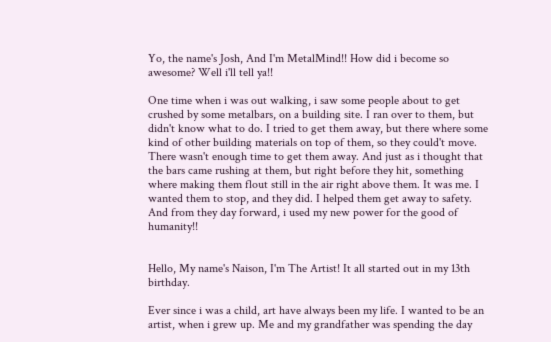Yo, the name's Josh, And I'm MetalMind!! How did i become so awesome? Well i'll tell ya!!

One time when i was out walking, i saw some people about to get crushed by some metalbars, on a building site. I ran over to them, but didn't know what to do. I tried to get them away, but there where some kind of other building materials on top of them, so they could't move. There wasn't enough time to get them away. And just as i thought that the bars came rushing at them, but right before they hit, something where making them flout still in the air right above them. It was me. I wanted them to stop, and they did. I helped them get away to safety. And from they day forward, i used my new power for the good of humanity!!


Hello, My name's Naison, I'm The Artist! It all started out in my 13th birthday.

Ever since i was a child, art have always been my life. I wanted to be an artist, when i grew up. Me and my grandfather was spending the day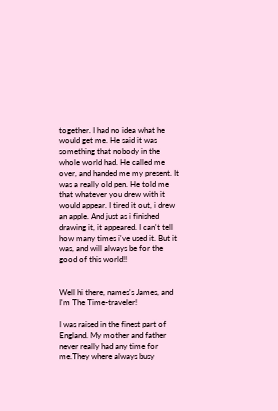together. I had no idea what he would get me. He said it was something that nobody in the whole world had. He called me over, and handed me my present. It was a really old pen. He told me that whatever you drew with it would appear. I tired it out, i drew an apple. And just as i finished drawing it, it appeared. I can't tell how many times i've used it. But it was, and will always be for the good of this world!!


Well hi there, names's James, and I'm The Time-traveler!

I was raised in the finest part of England. My mother and father never really had any time for me.They where always busy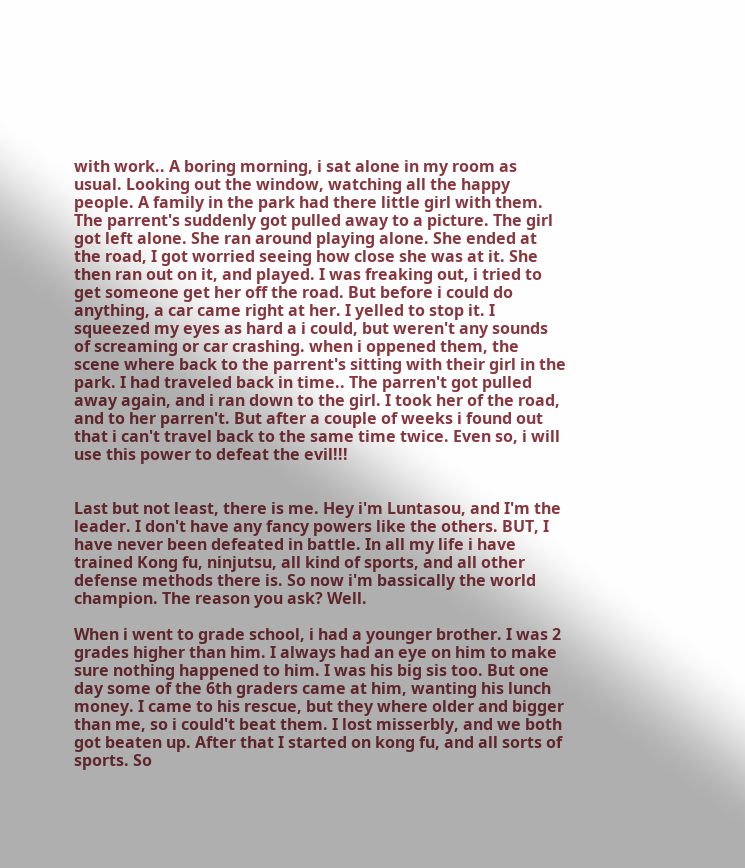with work.. A boring morning, i sat alone in my room as usual. Looking out the window, watching all the happy people. A family in the park had there little girl with them. The parrent's suddenly got pulled away to a picture. The girl got left alone. She ran around playing alone. She ended at the road, I got worried seeing how close she was at it. She then ran out on it, and played. I was freaking out, i tried to get someone get her off the road. But before i could do anything, a car came right at her. I yelled to stop it. I squeezed my eyes as hard a i could, but weren't any sounds of screaming or car crashing. when i oppened them, the scene where back to the parrent's sitting with their girl in the park. I had traveled back in time.. The parren't got pulled away again, and i ran down to the girl. I took her of the road, and to her parren't. But after a couple of weeks i found out that i can't travel back to the same time twice. Even so, i will use this power to defeat the evil!!!


Last but not least, there is me. Hey i'm Luntasou, and I'm the leader. I don't have any fancy powers like the others. BUT, I have never been defeated in battle. In all my life i have trained Kong fu, ninjutsu, all kind of sports, and all other defense methods there is. So now i'm bassically the world champion. The reason you ask? Well.

When i went to grade school, i had a younger brother. I was 2 grades higher than him. I always had an eye on him to make sure nothing happened to him. I was his big sis too. But one day some of the 6th graders came at him, wanting his lunch money. I came to his rescue, but they where older and bigger than me, so i could't beat them. I lost misserbly, and we both got beaten up. After that I started on kong fu, and all sorts of sports. So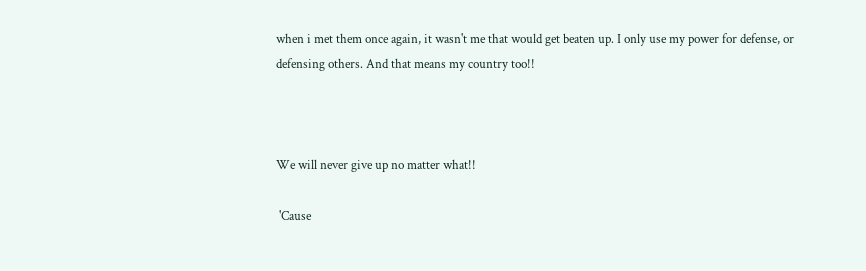when i met them once again, it wasn't me that would get beaten up. I only use my power for defense, or defensing others. And that means my country too!!



We will never give up no matter what!!

 'Cause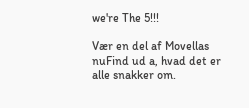we're The 5!!!

Vær en del af Movellas nuFind ud a, hvad det er alle snakker om.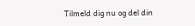Tilmeld dig nu og del din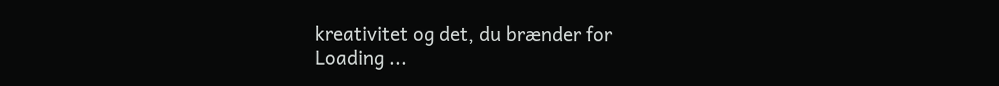kreativitet og det, du brænder for
Loading ...